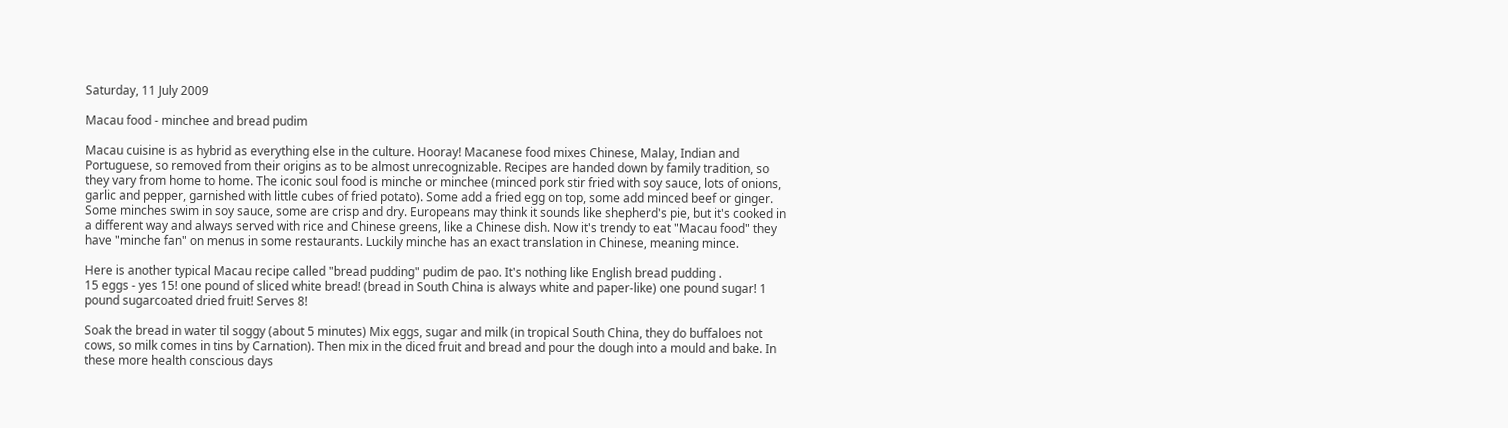Saturday, 11 July 2009

Macau food - minchee and bread pudim

Macau cuisine is as hybrid as everything else in the culture. Hooray! Macanese food mixes Chinese, Malay, Indian and Portuguese, so removed from their origins as to be almost unrecognizable. Recipes are handed down by family tradition, so they vary from home to home. The iconic soul food is minche or minchee (minced pork stir fried with soy sauce, lots of onions, garlic and pepper, garnished with little cubes of fried potato). Some add a fried egg on top, some add minced beef or ginger. Some minches swim in soy sauce, some are crisp and dry. Europeans may think it sounds like shepherd's pie, but it's cooked in a different way and always served with rice and Chinese greens, like a Chinese dish. Now it's trendy to eat "Macau food" they have "minche fan" on menus in some restaurants. Luckily minche has an exact translation in Chinese, meaning mince.

Here is another typical Macau recipe called "bread pudding" pudim de pao. It's nothing like English bread pudding .
15 eggs - yes 15! one pound of sliced white bread! (bread in South China is always white and paper-like) one pound sugar! 1 pound sugarcoated dried fruit! Serves 8!

Soak the bread in water til soggy (about 5 minutes) Mix eggs, sugar and milk (in tropical South China, they do buffaloes not cows, so milk comes in tins by Carnation). Then mix in the diced fruit and bread and pour the dough into a mould and bake. In these more health conscious days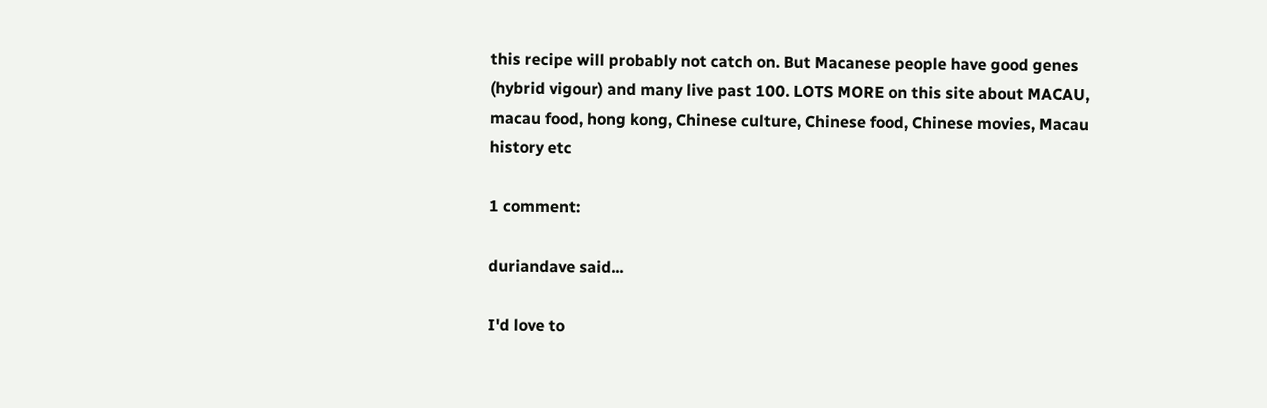this recipe will probably not catch on. But Macanese people have good genes (hybrid vigour) and many live past 100. LOTS MORE on this site about MACAU, macau food, hong kong, Chinese culture, Chinese food, Chinese movies, Macau history etc

1 comment:

duriandave said...

I'd love to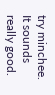try minchee. It sounds really good.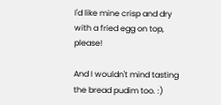I'd like mine crisp and dry with a fried egg on top, please!

And I wouldn't mind tasting the bread pudim too. :)